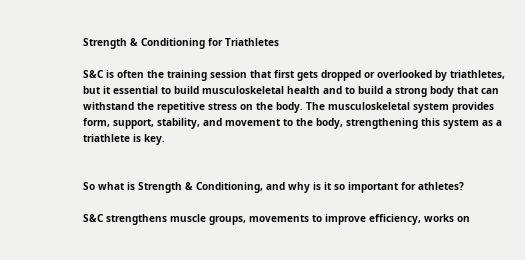Strength & Conditioning for Triathletes

S&C is often the training session that first gets dropped or overlooked by triathletes, but it essential to build musculoskeletal health and to build a strong body that can withstand the repetitive stress on the body. The musculoskeletal system provides form, support, stability, and movement to the body, strengthening this system as a triathlete is key.


So what is Strength & Conditioning, and why is it so important for athletes?

S&C strengthens muscle groups, movements to improve efficiency, works on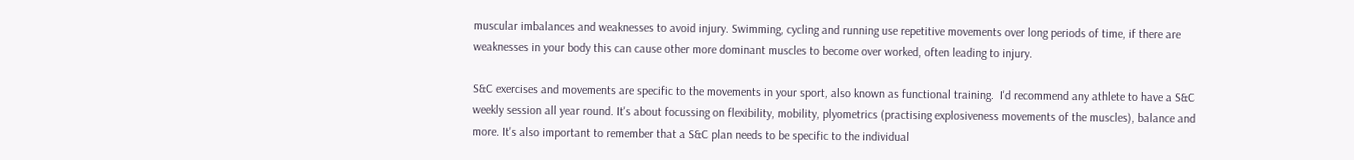muscular imbalances and weaknesses to avoid injury. Swimming, cycling and running use repetitive movements over long periods of time, if there are weaknesses in your body this can cause other more dominant muscles to become over worked, often leading to injury.

S&C exercises and movements are specific to the movements in your sport, also known as functional training.  I'd recommend any athlete to have a S&C weekly session all year round. It's about focussing on flexibility, mobility, plyometrics (practising explosiveness movements of the muscles), balance and more. It's also important to remember that a S&C plan needs to be specific to the individual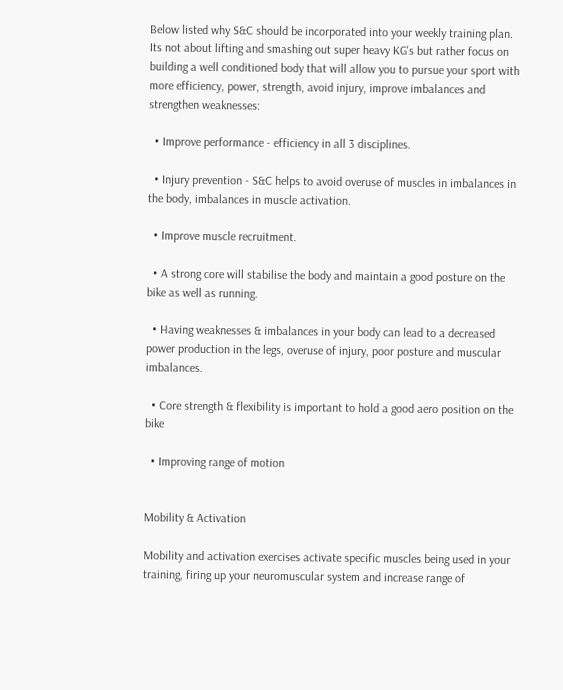Below listed why S&C should be incorporated into your weekly training plan. Its not about lifting and smashing out super heavy KG's but rather focus on building a well conditioned body that will allow you to pursue your sport with more efficiency, power, strength, avoid injury, improve imbalances and strengthen weaknesses:

  • Improve performance - efficiency in all 3 disciplines.

  • Injury prevention - S&C helps to avoid overuse of muscles in imbalances in the body, imbalances in muscle activation.

  • Improve muscle recruitment.

  • A strong core will stabilise the body and maintain a good posture on the bike as well as running.

  • Having weaknesses & imbalances in your body can lead to a decreased power production in the legs, overuse of injury, poor posture and muscular imbalances.

  • Core strength & flexibility is important to hold a good aero position on the bike

  • Improving range of motion


Mobility & Activation

Mobility and activation exercises activate specific muscles being used in your training, firing up your neuromuscular system and increase range of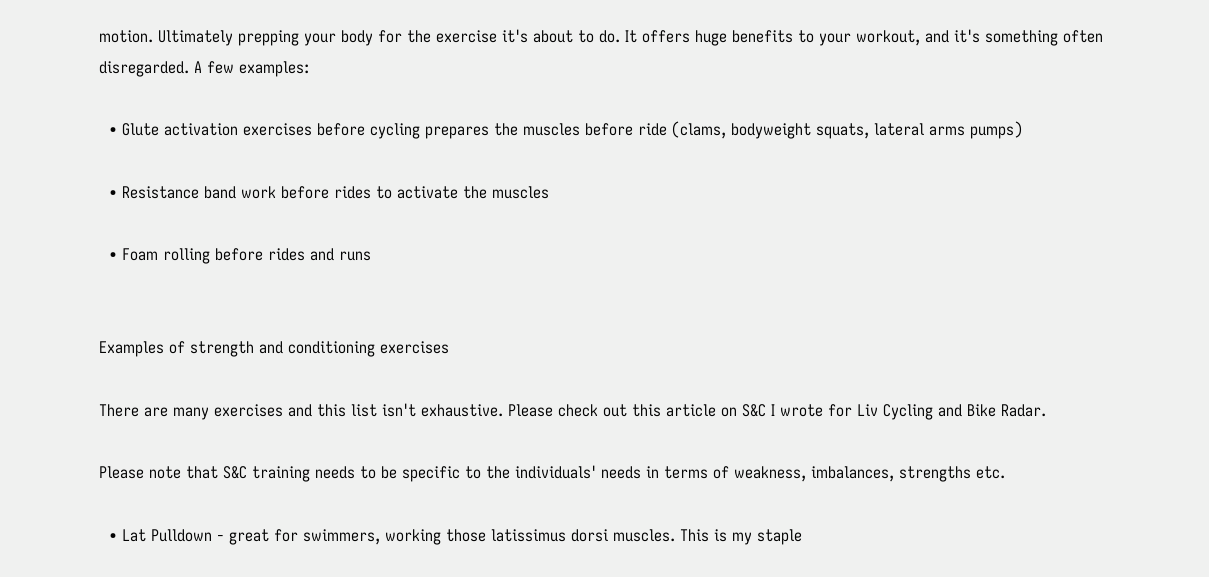motion. Ultimately prepping your body for the exercise it's about to do. It offers huge benefits to your workout, and it's something often disregarded. A few examples:

  • Glute activation exercises before cycling prepares the muscles before ride (clams, bodyweight squats, lateral arms pumps)

  • Resistance band work before rides to activate the muscles

  • Foam rolling before rides and runs


Examples of strength and conditioning exercises

There are many exercises and this list isn't exhaustive. Please check out this article on S&C I wrote for Liv Cycling and Bike Radar.

Please note that S&C training needs to be specific to the individuals' needs in terms of weakness, imbalances, strengths etc.

  • Lat Pulldown - great for swimmers, working those latissimus dorsi muscles. This is my staple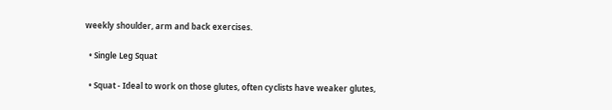weekly shoulder, arm and back exercises.

  • Single Leg Squat

  • Squat - Ideal to work on those glutes, often cyclists have weaker glutes,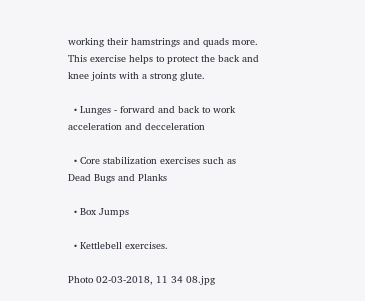working their hamstrings and quads more. This exercise helps to protect the back and knee joints with a strong glute.

  • Lunges - forward and back to work acceleration and decceleration

  • Core stabilization exercises such as Dead Bugs and Planks

  • Box Jumps

  • Kettlebell exercises.

Photo 02-03-2018, 11 34 08.jpg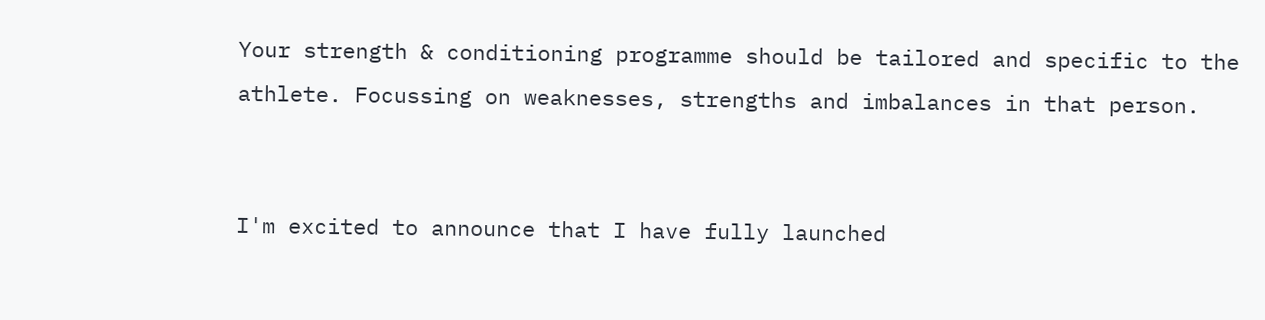Your strength & conditioning programme should be tailored and specific to the athlete. Focussing on weaknesses, strengths and imbalances in that person.


I'm excited to announce that I have fully launched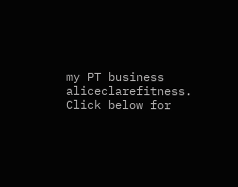my PT business aliceclarefitness. Click below for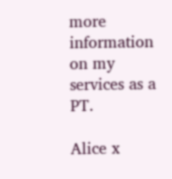more information on my services as a PT.

Alice x